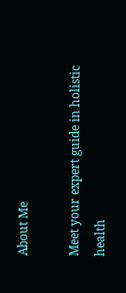About Me

Meet your expert guide in holistic health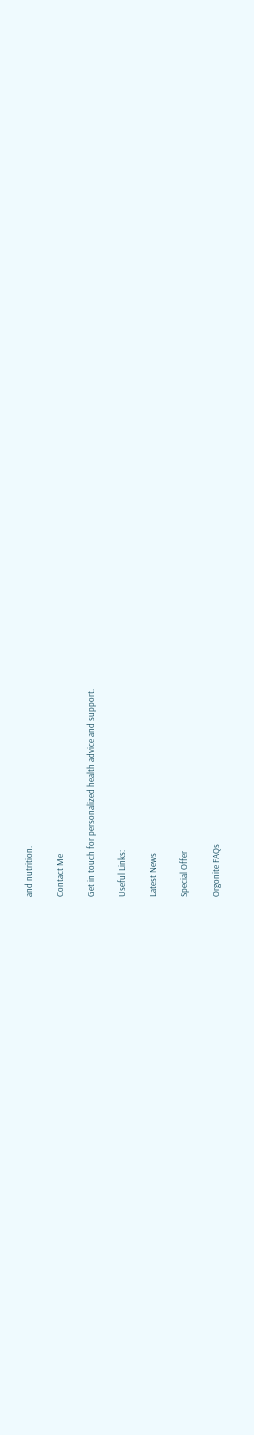and nutrition.

Contact Me

Get in touch for personalized health advice and support.

Useful Links:

Latest News

Special Offer

Orgonite FAQs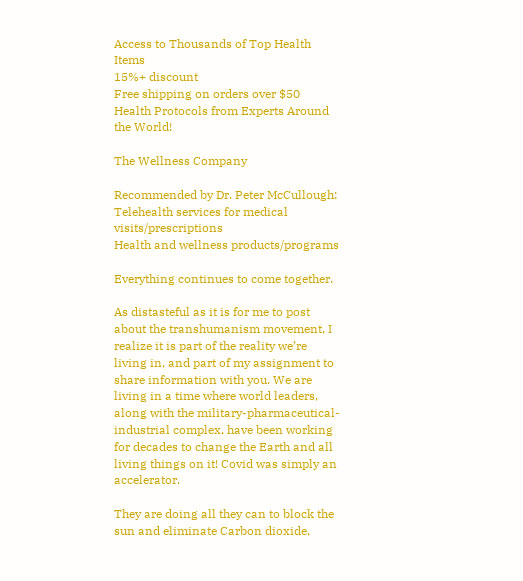Access to Thousands of Top Health Items
15%+ discount
Free shipping on orders over $50
Health Protocols from Experts Around the World!

The Wellness Company

Recommended by Dr. Peter McCullough:
Telehealth services for medical visits/prescriptions
Health and wellness products/programs

Everything continues to come together.

As distasteful as it is for me to post about the transhumanism movement, I realize it is part of the reality we’re living in, and part of my assignment to share information with you. We are living in a time where world leaders, along with the military-pharmaceutical-industrial complex, have been working for decades to change the Earth and all living things on it! Covid was simply an accelerator.

They are doing all they can to block the sun and eliminate Carbon dioxide,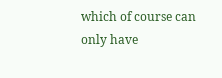which of course can only have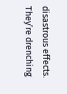disastrous effects. They’re drenching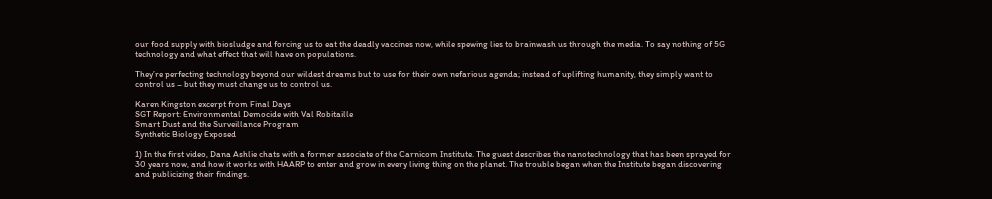our food supply with biosludge and forcing us to eat the deadly vaccines now, while spewing lies to brainwash us through the media. To say nothing of 5G technology and what effect that will have on populations.

They’re perfecting technology beyond our wildest dreams but to use for their own nefarious agenda; instead of uplifting humanity, they simply want to control us – but they must change us to control us.

Karen Kingston excerpt from Final Days
SGT Report: Environmental Democide with Val Robitaille
Smart Dust and the Surveillance Program
Synthetic Biology Exposed

1) In the first video, Dana Ashlie chats with a former associate of the Carnicom Institute. The guest describes the nanotechnology that has been sprayed for 30 years now, and how it works with HAARP to enter and grow in every living thing on the planet. The trouble began when the Institute began discovering and publicizing their findings.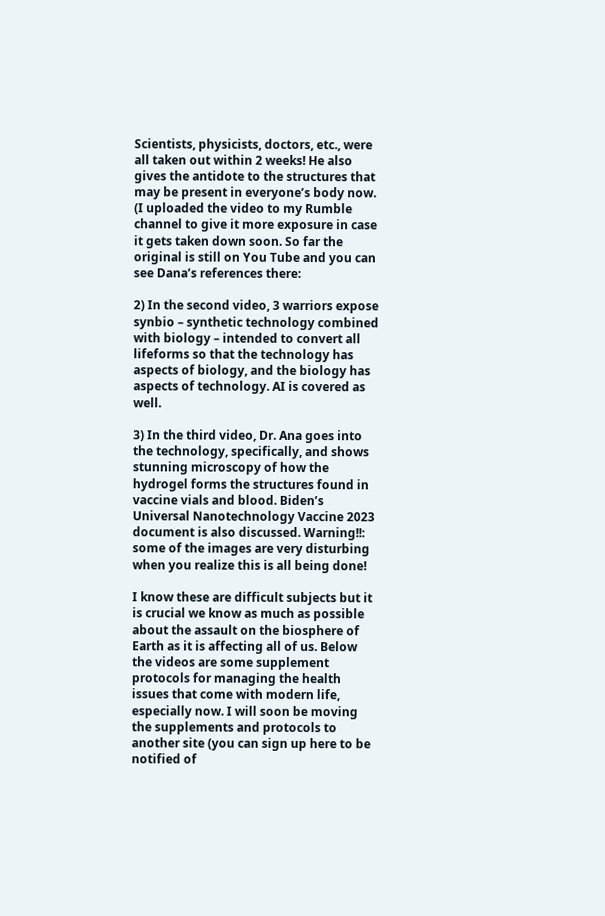Scientists, physicists, doctors, etc., were all taken out within 2 weeks! He also gives the antidote to the structures that may be present in everyone’s body now. (I uploaded the video to my Rumble channel to give it more exposure in case it gets taken down soon. So far the original is still on You Tube and you can see Dana’s references there:

2) In the second video, 3 warriors expose synbio – synthetic technology combined with biology – intended to convert all lifeforms so that the technology has aspects of biology, and the biology has aspects of technology. AI is covered as well.

3) In the third video, Dr. Ana goes into the technology, specifically, and shows stunning microscopy of how the hydrogel forms the structures found in vaccine vials and blood. Biden’s Universal Nanotechnology Vaccine 2023 document is also discussed. Warning!!: some of the images are very disturbing when you realize this is all being done!

I know these are difficult subjects but it is crucial we know as much as possible about the assault on the biosphere of Earth as it is affecting all of us. Below the videos are some supplement protocols for managing the health issues that come with modern life, especially now. I will soon be moving the supplements and protocols to another site (you can sign up here to be notified of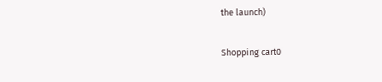the launch)

Shopping cart0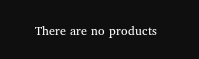There are no products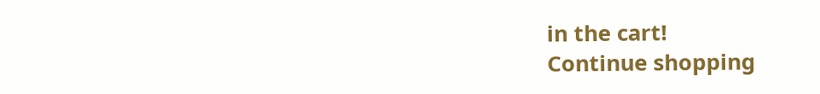in the cart!
Continue shopping